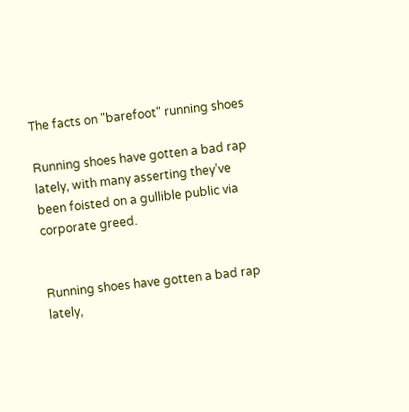The facts on "barefoot" running shoes

Running shoes have gotten a bad rap lately, with many asserting they’ve been foisted on a gullible public via corporate greed.


Running shoes have gotten a bad rap lately,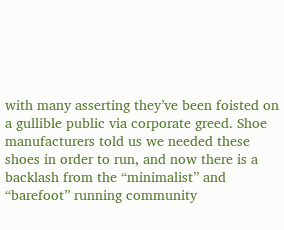with many asserting they’ve been foisted on a gullible public via corporate greed. Shoe manufacturers told us we needed these shoes in order to run, and now there is a backlash from the “minimalist” and “barefoot” running community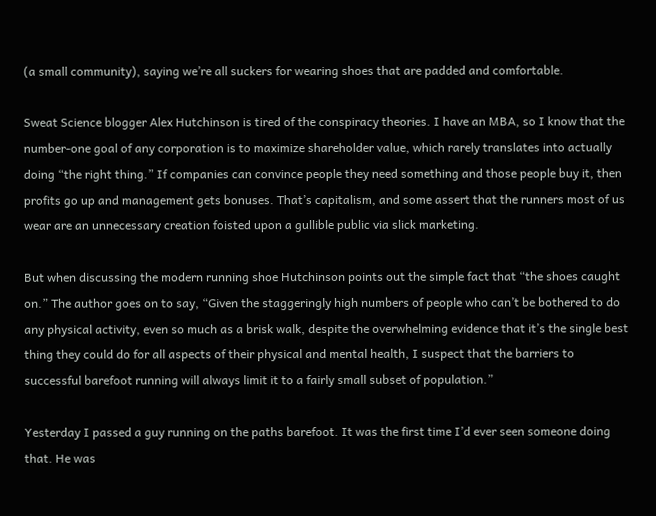(a small community), saying we’re all suckers for wearing shoes that are padded and comfortable.

Sweat Science blogger Alex Hutchinson is tired of the conspiracy theories. I have an MBA, so I know that the number-one goal of any corporation is to maximize shareholder value, which rarely translates into actually doing “the right thing.” If companies can convince people they need something and those people buy it, then profits go up and management gets bonuses. That’s capitalism, and some assert that the runners most of us wear are an unnecessary creation foisted upon a gullible public via slick marketing.

But when discussing the modern running shoe Hutchinson points out the simple fact that “the shoes caught on.” The author goes on to say, “Given the staggeringly high numbers of people who can’t be bothered to do any physical activity, even so much as a brisk walk, despite the overwhelming evidence that it’s the single best thing they could do for all aspects of their physical and mental health, I suspect that the barriers to successful barefoot running will always limit it to a fairly small subset of population.”

Yesterday I passed a guy running on the paths barefoot. It was the first time I’d ever seen someone doing that. He was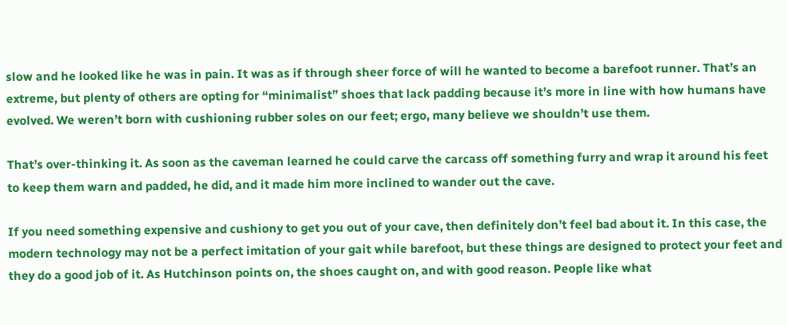slow and he looked like he was in pain. It was as if through sheer force of will he wanted to become a barefoot runner. That’s an extreme, but plenty of others are opting for “minimalist” shoes that lack padding because it’s more in line with how humans have evolved. We weren’t born with cushioning rubber soles on our feet; ergo, many believe we shouldn’t use them.

That’s over-thinking it. As soon as the caveman learned he could carve the carcass off something furry and wrap it around his feet to keep them warn and padded, he did, and it made him more inclined to wander out the cave.

If you need something expensive and cushiony to get you out of your cave, then definitely don’t feel bad about it. In this case, the modern technology may not be a perfect imitation of your gait while barefoot, but these things are designed to protect your feet and they do a good job of it. As Hutchinson points on, the shoes caught on, and with good reason. People like what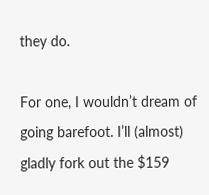they do.

For one, I wouldn’t dream of going barefoot. I’ll (almost) gladly fork out the $159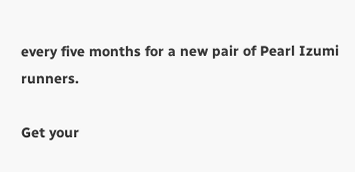every five months for a new pair of Pearl Izumi runners.

Get your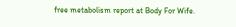free metabolism report at Body For Wife.